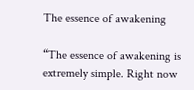The essence of awakening

“The essence of awakening is extremely simple. Right now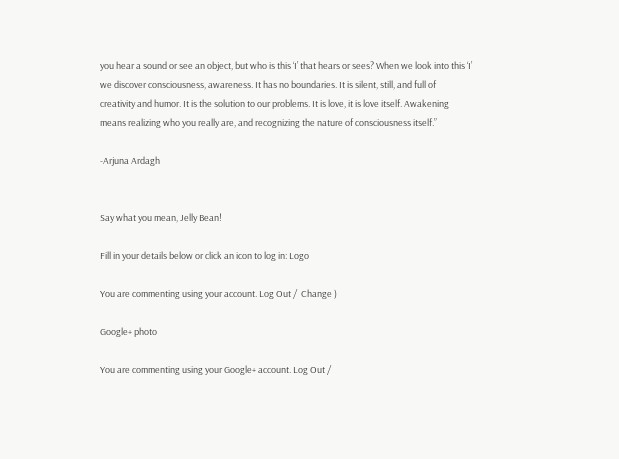you hear a sound or see an object, but who is this ‘I’ that hears or sees? When we look into this ‘I’ we discover consciousness, awareness. It has no boundaries. It is silent, still, and full of creativity and humor. It is the solution to our problems. It is love, it is love itself. Awakening means realizing who you really are, and recognizing the nature of consciousness itself.”

-Arjuna Ardagh


Say what you mean, Jelly Bean!

Fill in your details below or click an icon to log in: Logo

You are commenting using your account. Log Out /  Change )

Google+ photo

You are commenting using your Google+ account. Log Out /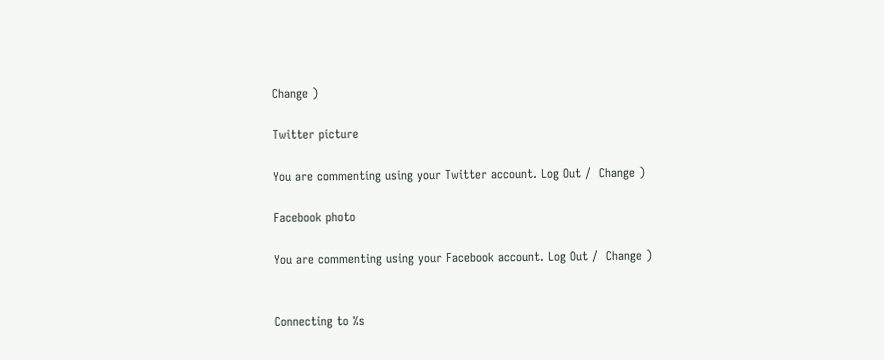Change )

Twitter picture

You are commenting using your Twitter account. Log Out /  Change )

Facebook photo

You are commenting using your Facebook account. Log Out /  Change )


Connecting to %s